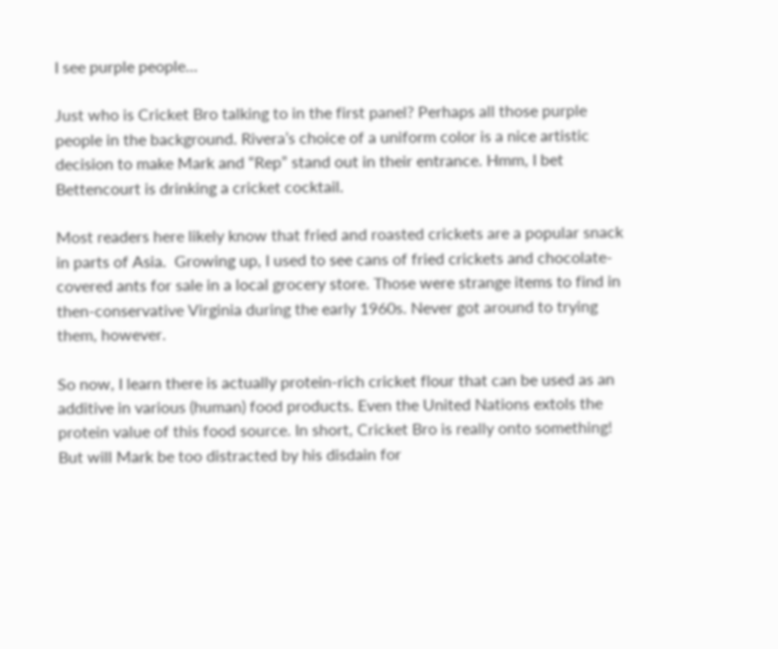I see purple people…

Just who is Cricket Bro talking to in the first panel? Perhaps all those purple people in the background. Rivera’s choice of a uniform color is a nice artistic decision to make Mark and “Rep” stand out in their entrance. Hmm, I bet Bettencourt is drinking a cricket cocktail.

Most readers here likely know that fried and roasted crickets are a popular snack in parts of Asia.  Growing up, I used to see cans of fried crickets and chocolate-covered ants for sale in a local grocery store. Those were strange items to find in then-conservative Virginia during the early 1960s. Never got around to trying them, however.

So now, I learn there is actually protein-rich cricket flour that can be used as an additive in various (human) food products. Even the United Nations extols the protein value of this food source. In short, Cricket Bro is really onto something! But will Mark be too distracted by his disdain for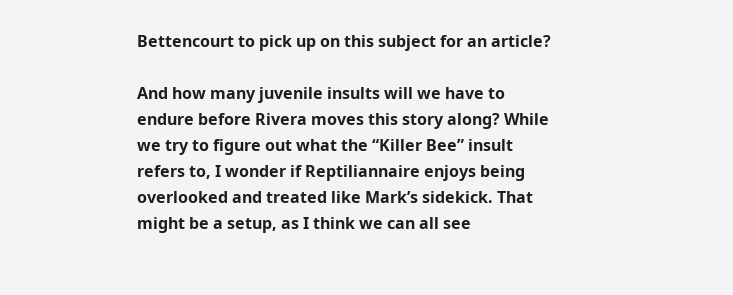Bettencourt to pick up on this subject for an article?

And how many juvenile insults will we have to endure before Rivera moves this story along? While we try to figure out what the “Killer Bee” insult refers to, I wonder if Reptiliannaire enjoys being overlooked and treated like Mark’s sidekick. That might be a setup, as I think we can all see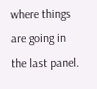where things are going in the last panel.